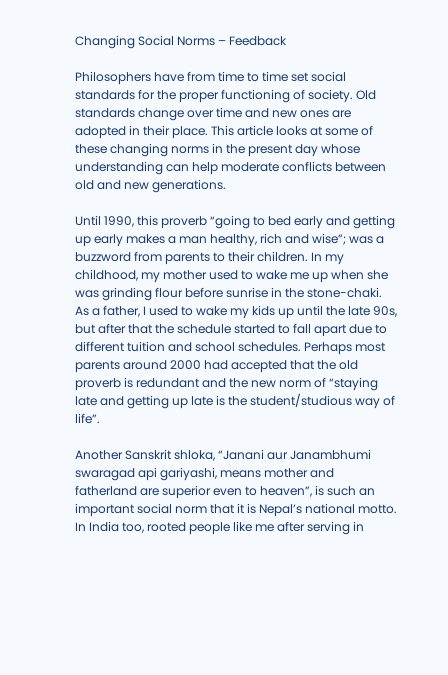Changing Social Norms – Feedback

Philosophers have from time to time set social standards for the proper functioning of society. Old standards change over time and new ones are adopted in their place. This article looks at some of these changing norms in the present day whose understanding can help moderate conflicts between old and new generations.

Until 1990, this proverb “going to bed early and getting up early makes a man healthy, rich and wise”; was a buzzword from parents to their children. In my childhood, my mother used to wake me up when she was grinding flour before sunrise in the stone-chaki. As a father, I used to wake my kids up until the late 90s, but after that the schedule started to fall apart due to different tuition and school schedules. Perhaps most parents around 2000 had accepted that the old proverb is redundant and the new norm of “staying late and getting up late is the student/studious way of life”.

Another Sanskrit shloka, “Janani aur Janambhumi swaragad api gariyashi, means mother and fatherland are superior even to heaven”, is such an important social norm that it is Nepal’s national motto. In India too, rooted people like me after serving in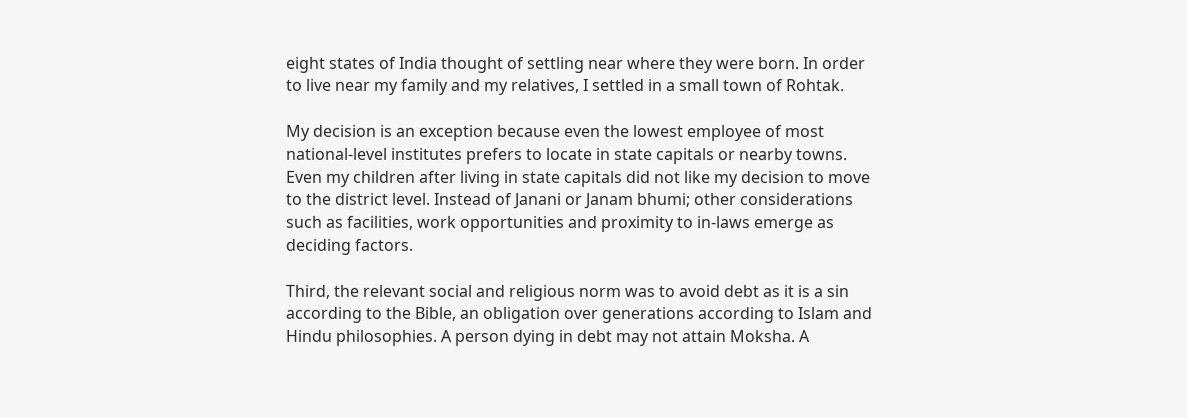eight states of India thought of settling near where they were born. In order to live near my family and my relatives, I settled in a small town of Rohtak.

My decision is an exception because even the lowest employee of most national-level institutes prefers to locate in state capitals or nearby towns. Even my children after living in state capitals did not like my decision to move to the district level. Instead of Janani or Janam bhumi; other considerations such as facilities, work opportunities and proximity to in-laws emerge as deciding factors.

Third, the relevant social and religious norm was to avoid debt as it is a sin according to the Bible, an obligation over generations according to Islam and Hindu philosophies. A person dying in debt may not attain Moksha. A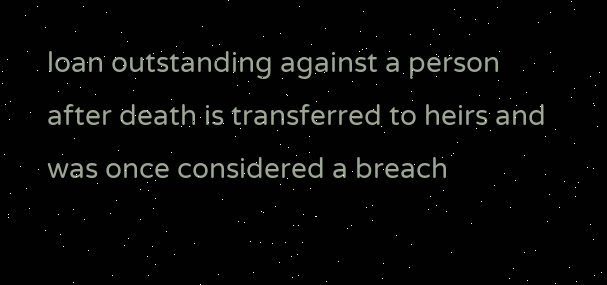loan outstanding against a person after death is transferred to heirs and was once considered a breach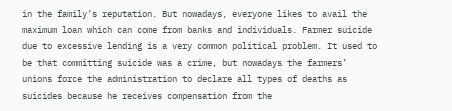in the family’s reputation. But nowadays, everyone likes to avail the maximum loan which can come from banks and individuals. Farmer suicide due to excessive lending is a very common political problem. It used to be that committing suicide was a crime, but nowadays the farmers’ unions force the administration to declare all types of deaths as suicides because he receives compensation from the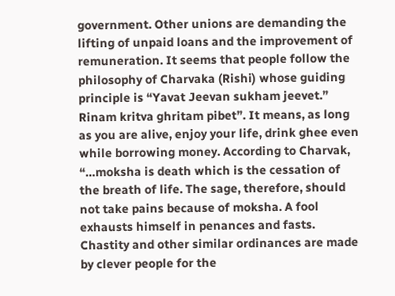government. Other unions are demanding the lifting of unpaid loans and the improvement of remuneration. It seems that people follow the philosophy of Charvaka (Rishi) whose guiding principle is “Yavat Jeevan sukham jeevet.” Rinam kritva ghritam pibet”. It means, as long as you are alive, enjoy your life, drink ghee even while borrowing money. According to Charvak, “…moksha is death which is the cessation of the breath of life. The sage, therefore, should not take pains because of moksha. A fool exhausts himself in penances and fasts. Chastity and other similar ordinances are made by clever people for the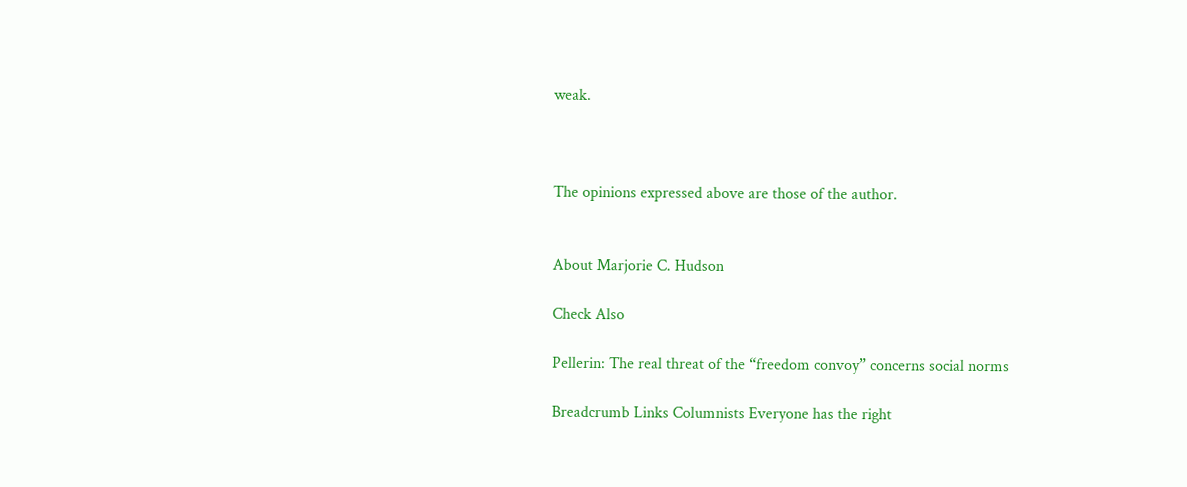weak.



The opinions expressed above are those of the author.


About Marjorie C. Hudson

Check Also

Pellerin: The real threat of the “freedom convoy” concerns social norms

Breadcrumb Links Columnists Everyone has the right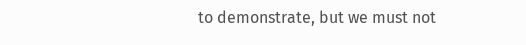to demonstrate, but we must not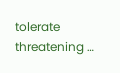tolerate threatening …